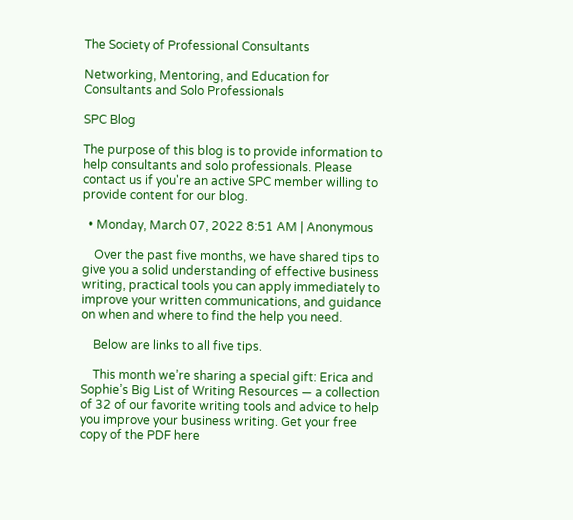The Society of Professional Consultants

Networking, Mentoring, and Education for Consultants and Solo Professionals

SPC Blog

The purpose of this blog is to provide information to help consultants and solo professionals. Please contact us if you're an active SPC member willing to provide content for our blog.

  • Monday, March 07, 2022 8:51 AM | Anonymous

    Over the past five months, we have shared tips to give you a solid understanding of effective business writing, practical tools you can apply immediately to improve your written communications, and guidance on when and where to find the help you need.

    Below are links to all five tips.

    This month we’re sharing a special gift: Erica and Sophie’s Big List of Writing Resources — a collection of 32 of our favorite writing tools and advice to help you improve your business writing. Get your free copy of the PDF here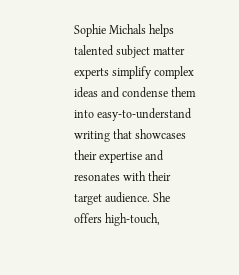Sophie Michals helps talented subject matter experts simplify complex ideas and condense them into easy-to-understand writing that showcases their expertise and resonates with their target audience. She offers high-touch,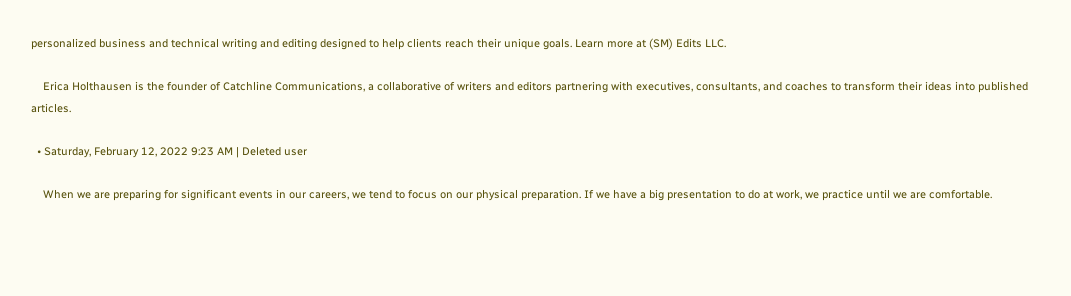personalized business and technical writing and editing designed to help clients reach their unique goals. Learn more at (SM) Edits LLC.

    Erica Holthausen is the founder of Catchline Communications, a collaborative of writers and editors partnering with executives, consultants, and coaches to transform their ideas into published articles.

  • Saturday, February 12, 2022 9:23 AM | Deleted user

    When we are preparing for significant events in our careers, we tend to focus on our physical preparation. If we have a big presentation to do at work, we practice until we are comfortable.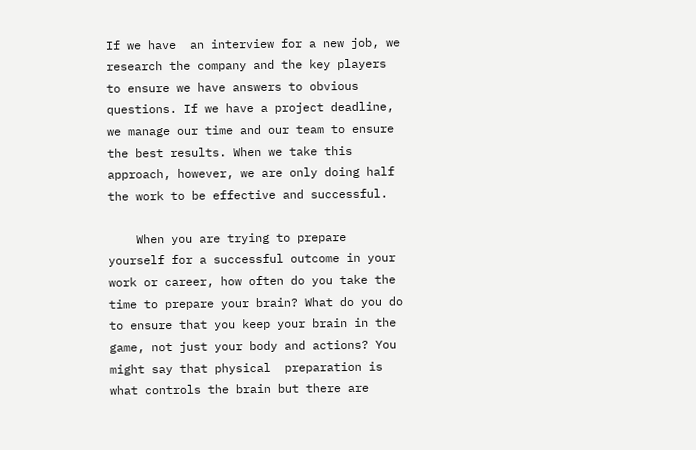If we have  an interview for a new job, we  research the company and the key players to ensure we have answers to obvious questions. If we have a project deadline, we manage our time and our team to ensure the best results. When we take this approach, however, we are only doing half the work to be effective and successful.

    When you are trying to prepare yourself for a successful outcome in your work or career, how often do you take the time to prepare your brain? What do you do to ensure that you keep your brain in the game, not just your body and actions? You might say that physical  preparation is what controls the brain but there are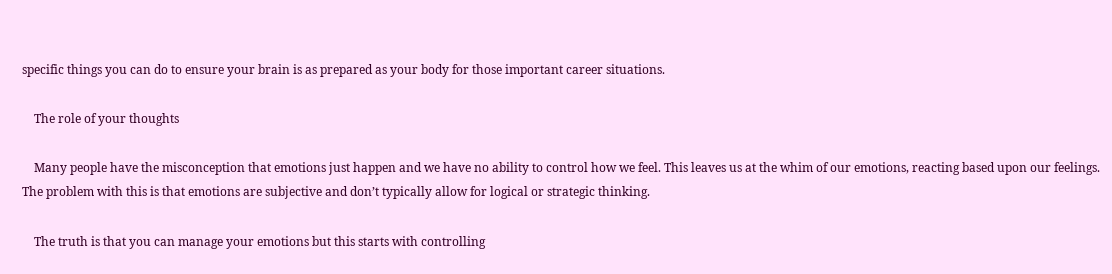specific things you can do to ensure your brain is as prepared as your body for those important career situations.

    The role of your thoughts

    Many people have the misconception that emotions just happen and we have no ability to control how we feel. This leaves us at the whim of our emotions, reacting based upon our feelings. The problem with this is that emotions are subjective and don’t typically allow for logical or strategic thinking.

    The truth is that you can manage your emotions but this starts with controlling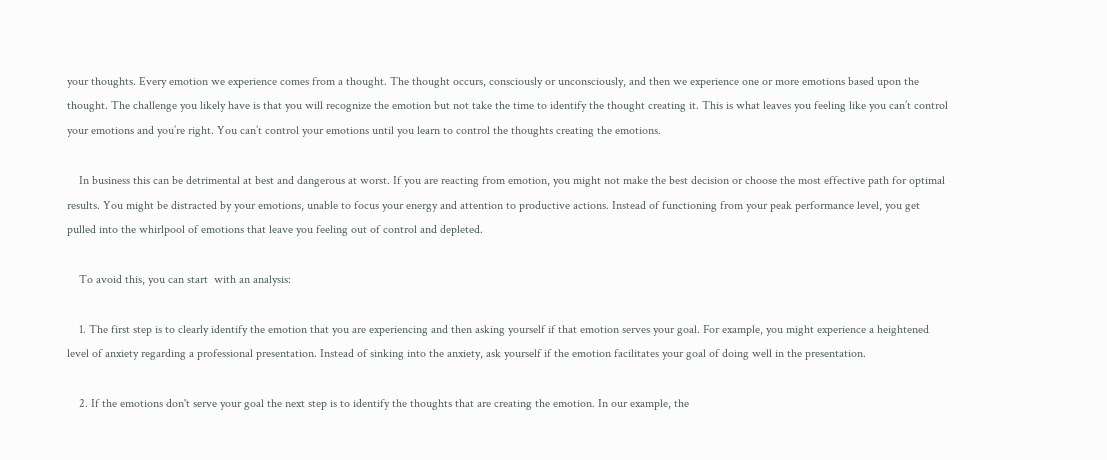your thoughts. Every emotion we experience comes from a thought. The thought occurs, consciously or unconsciously, and then we experience one or more emotions based upon the thought. The challenge you likely have is that you will recognize the emotion but not take the time to identify the thought creating it. This is what leaves you feeling like you can’t control your emotions and you’re right. You can’t control your emotions until you learn to control the thoughts creating the emotions.

    In business this can be detrimental at best and dangerous at worst. If you are reacting from emotion, you might not make the best decision or choose the most effective path for optimal results. You might be distracted by your emotions, unable to focus your energy and attention to productive actions. Instead of functioning from your peak performance level, you get pulled into the whirlpool of emotions that leave you feeling out of control and depleted.

    To avoid this, you can start  with an analysis:

    1. The first step is to clearly identify the emotion that you are experiencing and then asking yourself if that emotion serves your goal. For example, you might experience a heightened level of anxiety regarding a professional presentation. Instead of sinking into the anxiety, ask yourself if the emotion facilitates your goal of doing well in the presentation.

    2. If the emotions don't serve your goal the next step is to identify the thoughts that are creating the emotion. In our example, the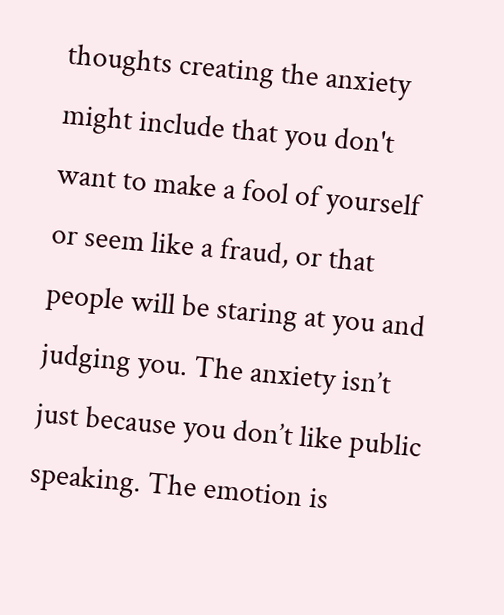thoughts creating the anxiety might include that you don't want to make a fool of yourself or seem like a fraud, or that people will be staring at you and judging you. The anxiety isn’t just because you don’t like public speaking. The emotion is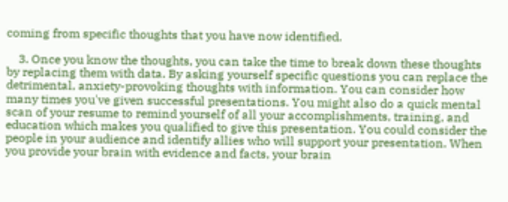coming from specific thoughts that you have now identified.

    3. Once you know the thoughts, you can take the time to break down these thoughts by replacing them with data. By asking yourself specific questions you can replace the detrimental, anxiety-provoking thoughts with information. You can consider how many times you've given successful presentations. You might also do a quick mental scan of your resume to remind yourself of all your accomplishments, training, and education which makes you qualified to give this presentation. You could consider the people in your audience and identify allies who will support your presentation. When you provide your brain with evidence and facts, your brain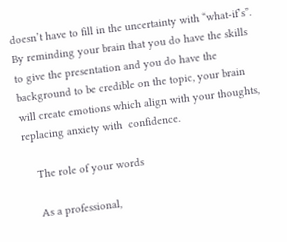doesn’t have to fill in the uncertainty with “what-if’s”. By reminding your brain that you do have the skills to give the presentation and you do have the background to be credible on the topic, your brain will create emotions which align with your thoughts, replacing anxiety with  confidence.

    The role of your words

    As a professional,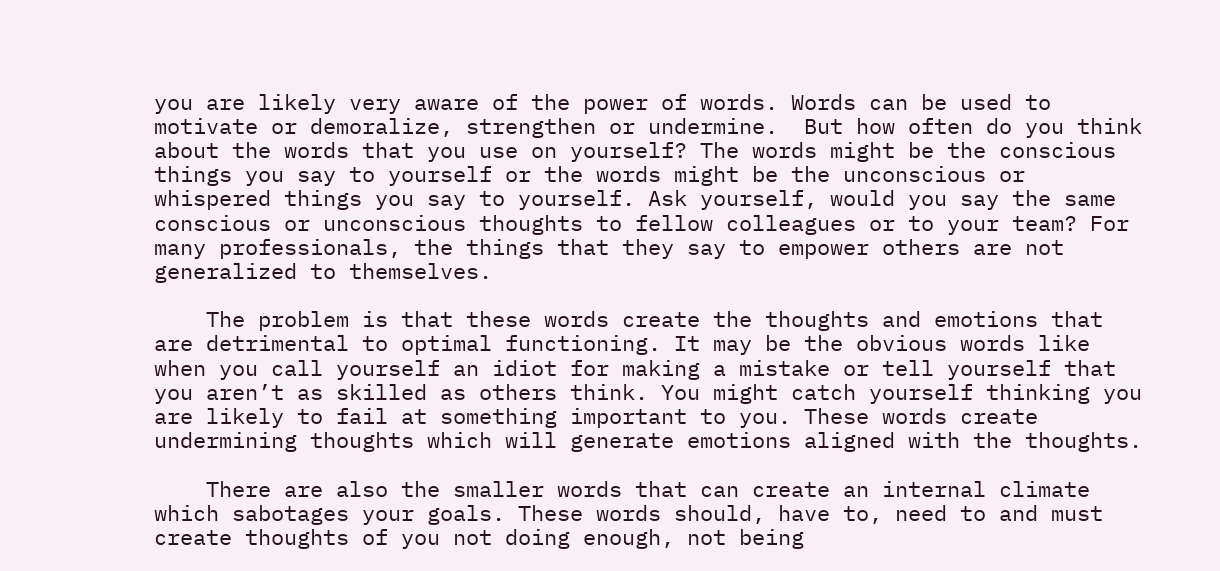you are likely very aware of the power of words. Words can be used to motivate or demoralize, strengthen or undermine.  But how often do you think about the words that you use on yourself? The words might be the conscious things you say to yourself or the words might be the unconscious or whispered things you say to yourself. Ask yourself, would you say the same conscious or unconscious thoughts to fellow colleagues or to your team? For many professionals, the things that they say to empower others are not generalized to themselves.

    The problem is that these words create the thoughts and emotions that are detrimental to optimal functioning. It may be the obvious words like when you call yourself an idiot for making a mistake or tell yourself that you aren’t as skilled as others think. You might catch yourself thinking you are likely to fail at something important to you. These words create undermining thoughts which will generate emotions aligned with the thoughts.

    There are also the smaller words that can create an internal climate which sabotages your goals. These words should, have to, need to and must create thoughts of you not doing enough, not being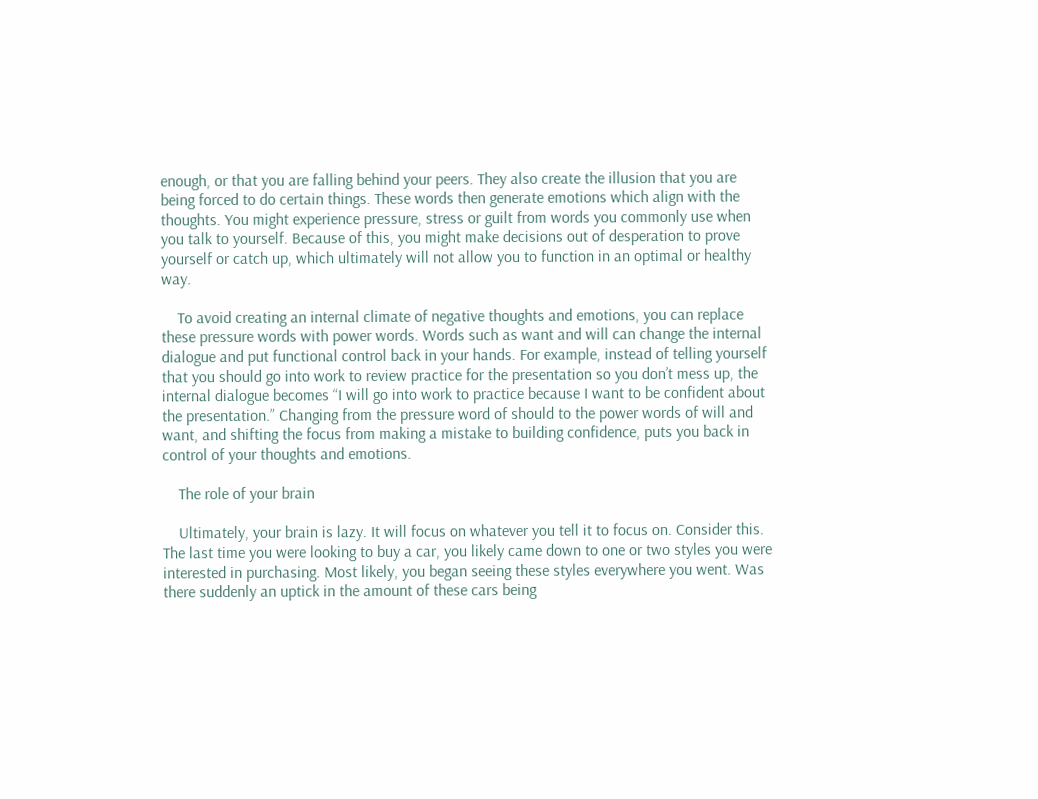enough, or that you are falling behind your peers. They also create the illusion that you are being forced to do certain things. These words then generate emotions which align with the thoughts. You might experience pressure, stress or guilt from words you commonly use when you talk to yourself. Because of this, you might make decisions out of desperation to prove yourself or catch up, which ultimately will not allow you to function in an optimal or healthy way.

    To avoid creating an internal climate of negative thoughts and emotions, you can replace these pressure words with power words. Words such as want and will can change the internal dialogue and put functional control back in your hands. For example, instead of telling yourself that you should go into work to review practice for the presentation so you don’t mess up, the internal dialogue becomes “I will go into work to practice because I want to be confident about the presentation.” Changing from the pressure word of should to the power words of will and want, and shifting the focus from making a mistake to building confidence, puts you back in control of your thoughts and emotions.

    The role of your brain

    Ultimately, your brain is lazy. It will focus on whatever you tell it to focus on. Consider this. The last time you were looking to buy a car, you likely came down to one or two styles you were interested in purchasing. Most likely, you began seeing these styles everywhere you went. Was there suddenly an uptick in the amount of these cars being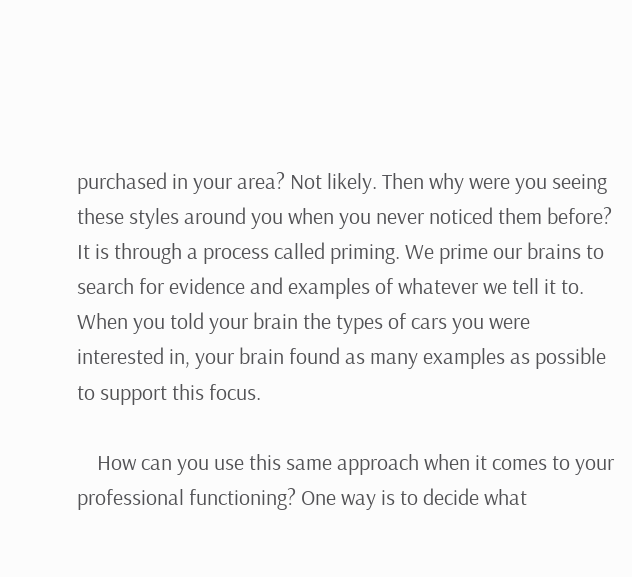purchased in your area? Not likely. Then why were you seeing these styles around you when you never noticed them before? It is through a process called priming. We prime our brains to search for evidence and examples of whatever we tell it to. When you told your brain the types of cars you were interested in, your brain found as many examples as possible to support this focus.

    How can you use this same approach when it comes to your professional functioning? One way is to decide what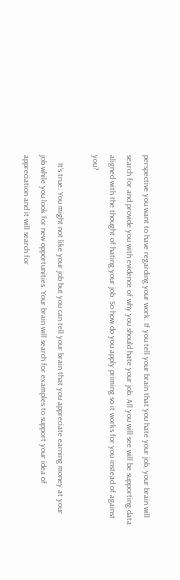perspective you want to have regarding your work. If you tell your brain that you hate your job, your brain will search for and provide you with evidence of why you should hate your job. All you will see will be supporting data aligned with the thought of hating your job. So how do you apply priming so it works for you instead of against you?

    It’s true. You might not like your job but you can tell your brain that you appreciate earning money at your job while you look for new opportunities. Your brain will search for examples to support your idea of appreciation and it will search for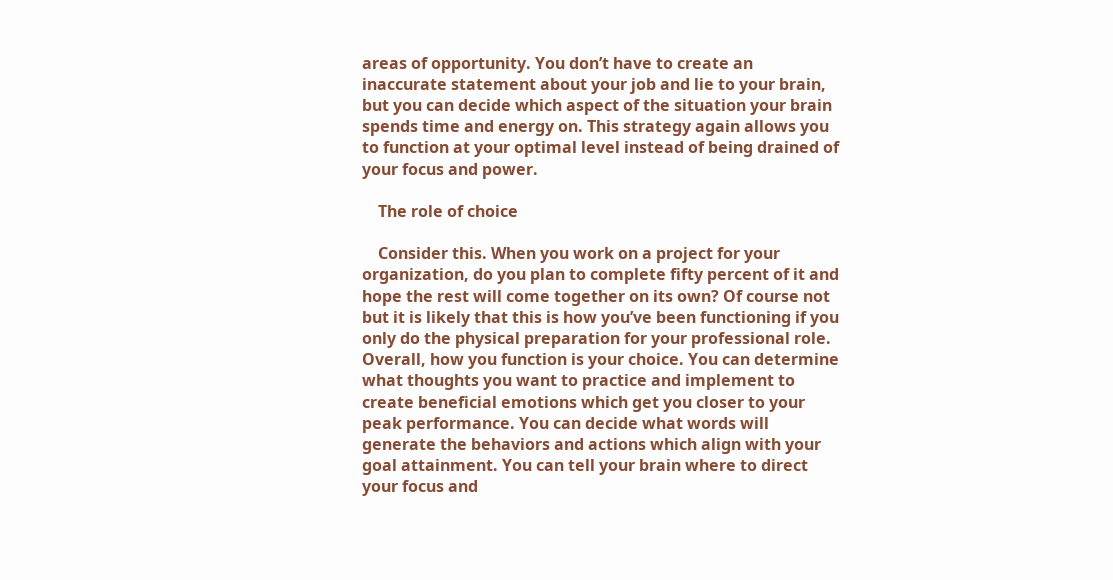areas of opportunity. You don’t have to create an inaccurate statement about your job and lie to your brain, but you can decide which aspect of the situation your brain spends time and energy on. This strategy again allows you to function at your optimal level instead of being drained of your focus and power.

    The role of choice

    Consider this. When you work on a project for your organization, do you plan to complete fifty percent of it and hope the rest will come together on its own? Of course not but it is likely that this is how you’ve been functioning if you only do the physical preparation for your professional role. Overall, how you function is your choice. You can determine what thoughts you want to practice and implement to create beneficial emotions which get you closer to your peak performance. You can decide what words will generate the behaviors and actions which align with your goal attainment. You can tell your brain where to direct your focus and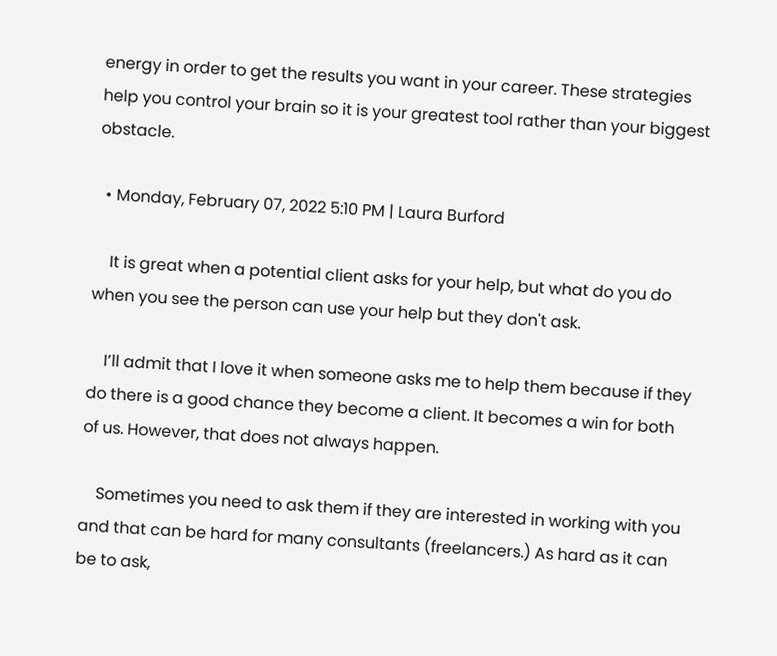energy in order to get the results you want in your career. These strategies help you control your brain so it is your greatest tool rather than your biggest obstacle.

  • Monday, February 07, 2022 5:10 PM | Laura Burford

    It is great when a potential client asks for your help, but what do you do when you see the person can use your help but they don't ask.

    I’ll admit that I love it when someone asks me to help them because if they do there is a good chance they become a client. It becomes a win for both of us. However, that does not always happen.

    Sometimes you need to ask them if they are interested in working with you and that can be hard for many consultants (freelancers.) As hard as it can be to ask,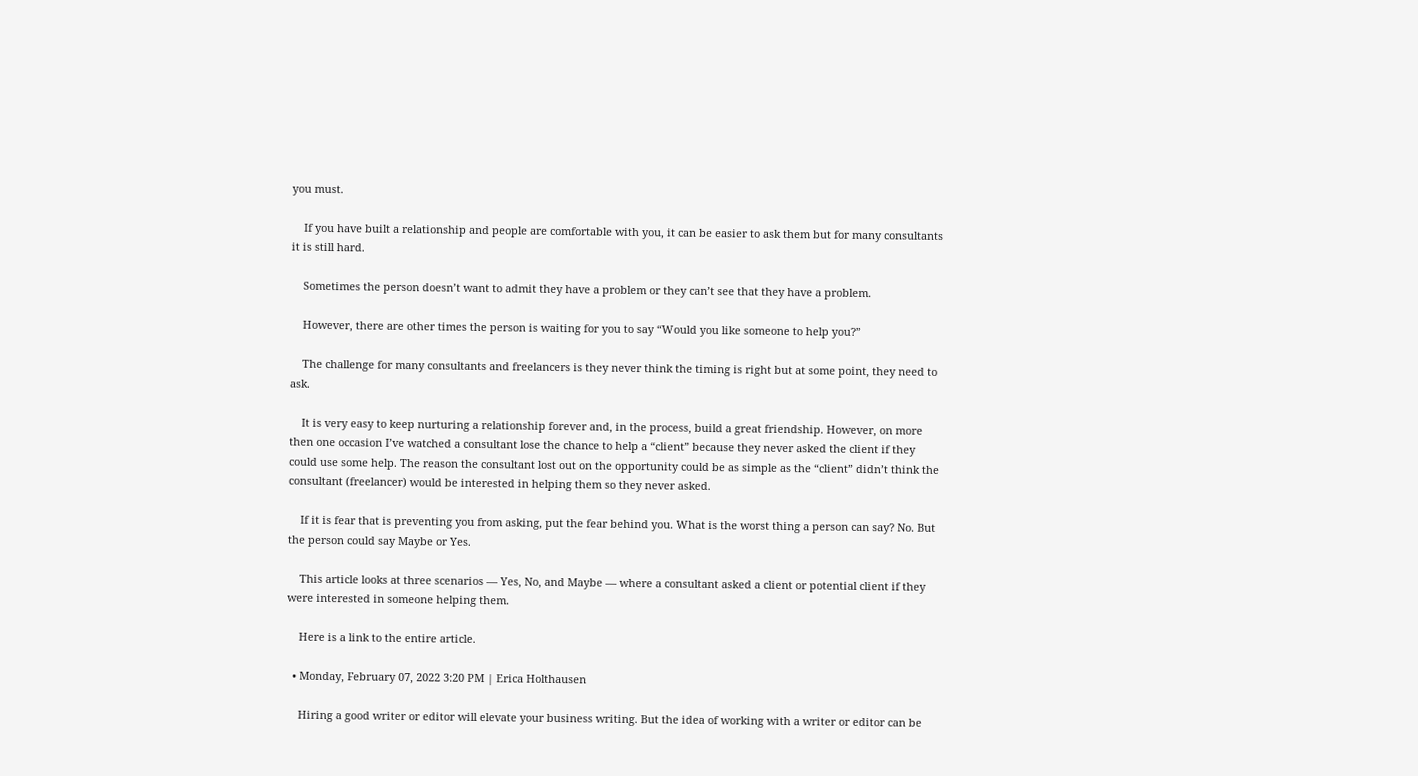you must.

    If you have built a relationship and people are comfortable with you, it can be easier to ask them but for many consultants it is still hard.

    Sometimes the person doesn’t want to admit they have a problem or they can’t see that they have a problem.

    However, there are other times the person is waiting for you to say “Would you like someone to help you?”

    The challenge for many consultants and freelancers is they never think the timing is right but at some point, they need to ask.

    It is very easy to keep nurturing a relationship forever and, in the process, build a great friendship. However, on more then one occasion I’ve watched a consultant lose the chance to help a “client” because they never asked the client if they could use some help. The reason the consultant lost out on the opportunity could be as simple as the “client” didn’t think the consultant (freelancer) would be interested in helping them so they never asked.

    If it is fear that is preventing you from asking, put the fear behind you. What is the worst thing a person can say? No. But the person could say Maybe or Yes.

    This article looks at three scenarios — Yes, No, and Maybe — where a consultant asked a client or potential client if they were interested in someone helping them.

    Here is a link to the entire article.

  • Monday, February 07, 2022 3:20 PM | Erica Holthausen

    Hiring a good writer or editor will elevate your business writing. But the idea of working with a writer or editor can be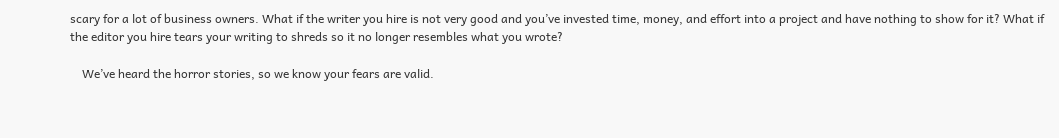scary for a lot of business owners. What if the writer you hire is not very good and you’ve invested time, money, and effort into a project and have nothing to show for it? What if the editor you hire tears your writing to shreds so it no longer resembles what you wrote?

    We’ve heard the horror stories, so we know your fears are valid.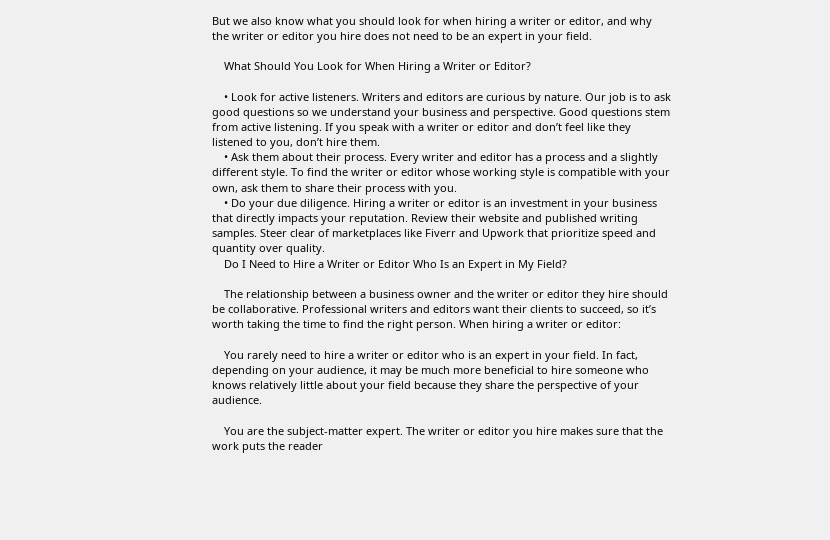But we also know what you should look for when hiring a writer or editor, and why the writer or editor you hire does not need to be an expert in your field.

    What Should You Look for When Hiring a Writer or Editor?

    • Look for active listeners. Writers and editors are curious by nature. Our job is to ask good questions so we understand your business and perspective. Good questions stem from active listening. If you speak with a writer or editor and don’t feel like they listened to you, don’t hire them.
    • Ask them about their process. Every writer and editor has a process and a slightly different style. To find the writer or editor whose working style is compatible with your own, ask them to share their process with you.
    • Do your due diligence. Hiring a writer or editor is an investment in your business that directly impacts your reputation. Review their website and published writing samples. Steer clear of marketplaces like Fiverr and Upwork that prioritize speed and quantity over quality.
    Do I Need to Hire a Writer or Editor Who Is an Expert in My Field?

    The relationship between a business owner and the writer or editor they hire should be collaborative. Professional writers and editors want their clients to succeed, so it’s worth taking the time to find the right person. When hiring a writer or editor:

    You rarely need to hire a writer or editor who is an expert in your field. In fact, depending on your audience, it may be much more beneficial to hire someone who knows relatively little about your field because they share the perspective of your audience.

    You are the subject-matter expert. The writer or editor you hire makes sure that the work puts the reader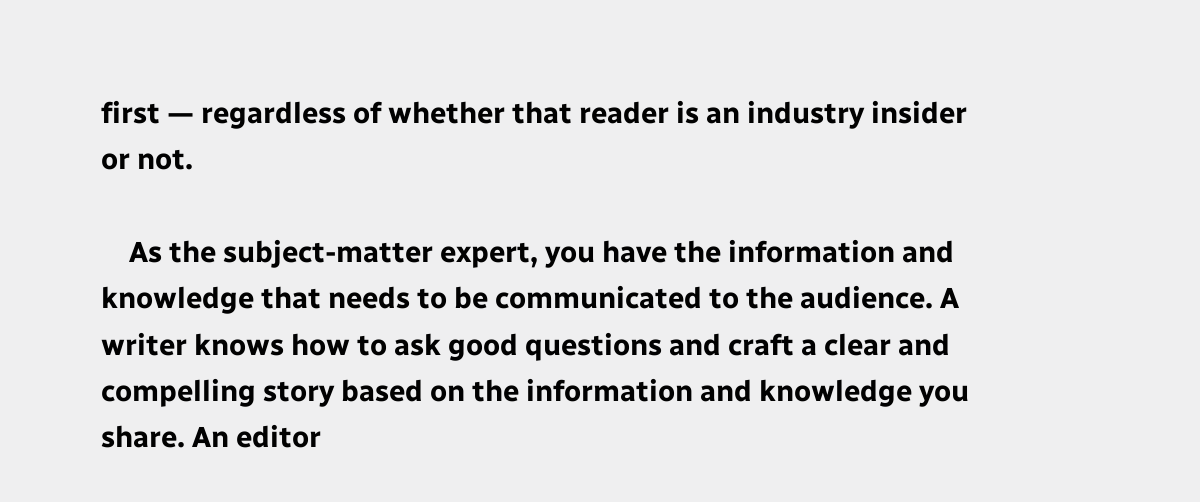first — regardless of whether that reader is an industry insider or not.

    As the subject-matter expert, you have the information and knowledge that needs to be communicated to the audience. A writer knows how to ask good questions and craft a clear and compelling story based on the information and knowledge you share. An editor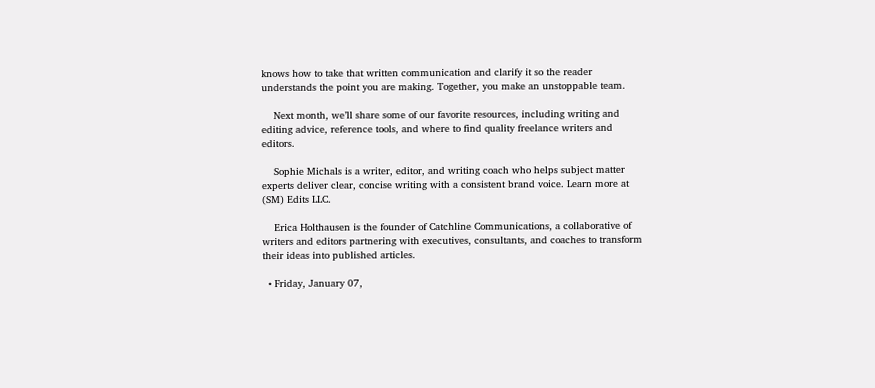knows how to take that written communication and clarify it so the reader understands the point you are making. Together, you make an unstoppable team.

    Next month, we’ll share some of our favorite resources, including writing and editing advice, reference tools, and where to find quality freelance writers and editors.

    Sophie Michals is a writer, editor, and writing coach who helps subject matter experts deliver clear, concise writing with a consistent brand voice. Learn more at (SM) Edits LLC.

    Erica Holthausen is the founder of Catchline Communications, a collaborative of writers and editors partnering with executives, consultants, and coaches to transform their ideas into published articles.

  • Friday, January 07,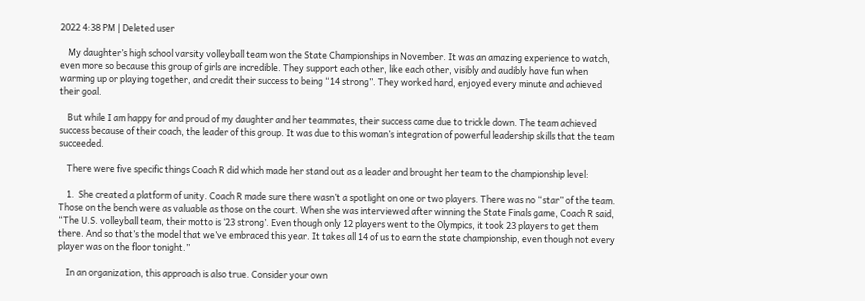2022 4:38 PM | Deleted user

    My daughter’s high school varsity volleyball team won the State Championships in November. It was an amazing experience to watch, even more so because this group of girls are incredible. They support each other, like each other, visibly and audibly have fun when warming up or playing together, and credit their success to being “14 strong”. They worked hard, enjoyed every minute and achieved their goal.

    But while I am happy for and proud of my daughter and her teammates, their success came due to trickle down. The team achieved success because of their coach, the leader of this group. It was due to this woman’s integration of powerful leadership skills that the team succeeded.

    There were five specific things Coach R did which made her stand out as a leader and brought her team to the championship level:

    1.  She created a platform of unity. Coach R made sure there wasn’t a spotlight on one or two players. There was no “star” of the team. Those on the bench were as valuable as those on the court. When she was interviewed after winning the State Finals game, Coach R said, “The U.S. volleyball team, their motto is ‘23 strong’. Even though only 12 players went to the Olympics, it took 23 players to get them there. And so that’s the model that we’ve embraced this year. It takes all 14 of us to earn the state championship, even though not every player was on the floor tonight.”

    In an organization, this approach is also true. Consider your own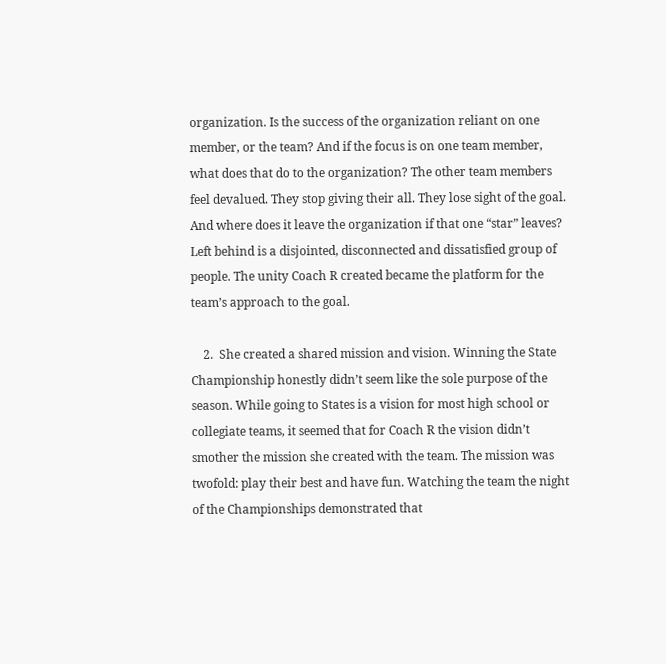organization. Is the success of the organization reliant on one member, or the team? And if the focus is on one team member, what does that do to the organization? The other team members feel devalued. They stop giving their all. They lose sight of the goal. And where does it leave the organization if that one “star” leaves? Left behind is a disjointed, disconnected and dissatisfied group of people. The unity Coach R created became the platform for the team’s approach to the goal.

    2.  She created a shared mission and vision. Winning the State Championship honestly didn’t seem like the sole purpose of the season. While going to States is a vision for most high school or collegiate teams, it seemed that for Coach R the vision didn’t smother the mission she created with the team. The mission was twofold: play their best and have fun. Watching the team the night of the Championships demonstrated that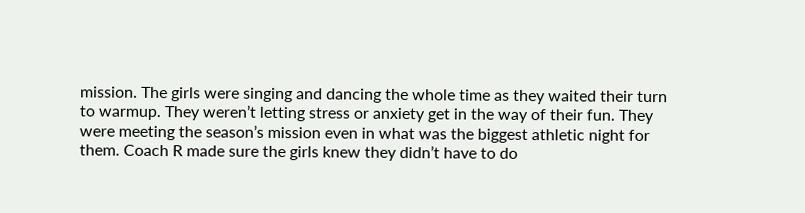mission. The girls were singing and dancing the whole time as they waited their turn to warmup. They weren’t letting stress or anxiety get in the way of their fun. They were meeting the season’s mission even in what was the biggest athletic night for them. Coach R made sure the girls knew they didn’t have to do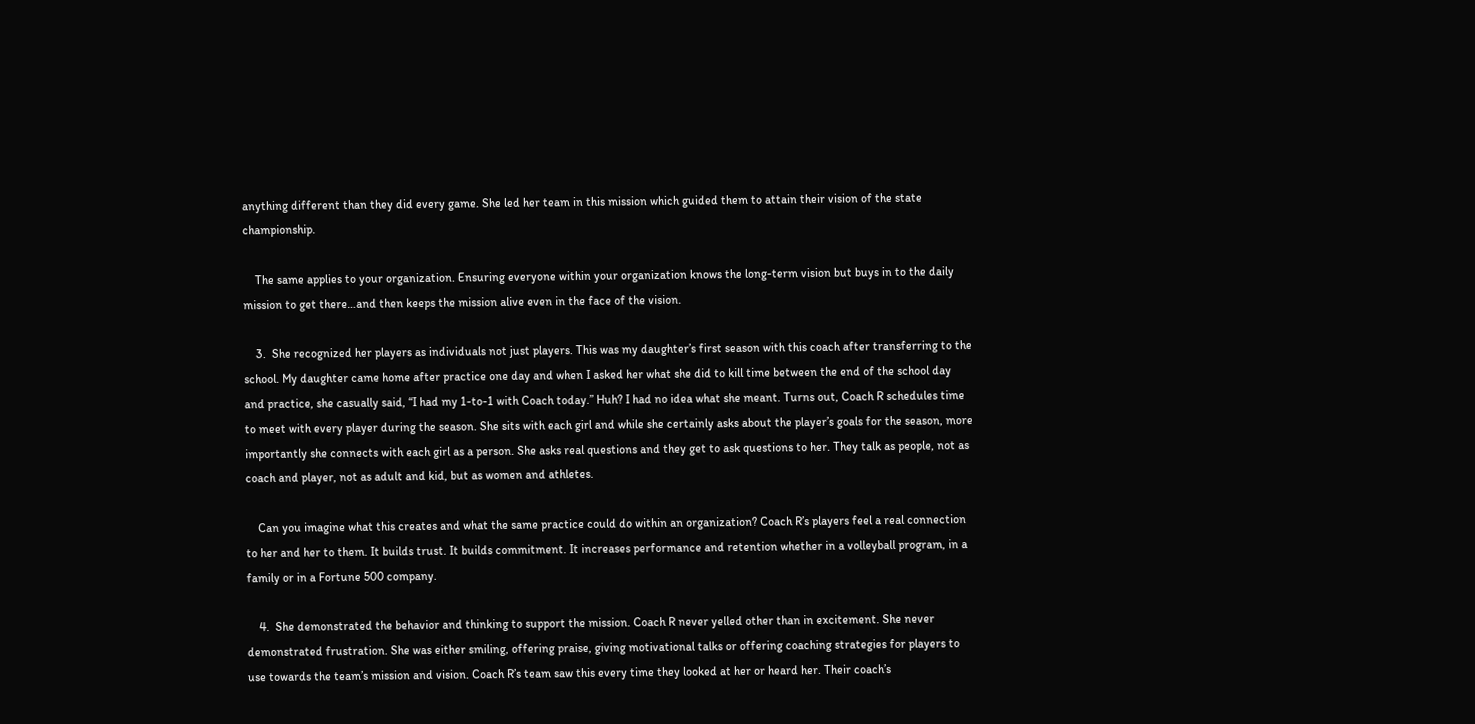anything different than they did every game. She led her team in this mission which guided them to attain their vision of the state championship.

    The same applies to your organization. Ensuring everyone within your organization knows the long-term vision but buys in to the daily mission to get there…and then keeps the mission alive even in the face of the vision.

    3.  She recognized her players as individuals not just players. This was my daughter’s first season with this coach after transferring to the school. My daughter came home after practice one day and when I asked her what she did to kill time between the end of the school day and practice, she casually said, “I had my 1-to-1 with Coach today.” Huh? I had no idea what she meant. Turns out, Coach R schedules time to meet with every player during the season. She sits with each girl and while she certainly asks about the player’s goals for the season, more importantly she connects with each girl as a person. She asks real questions and they get to ask questions to her. They talk as people, not as coach and player, not as adult and kid, but as women and athletes.

    Can you imagine what this creates and what the same practice could do within an organization? Coach R’s players feel a real connection to her and her to them. It builds trust. It builds commitment. It increases performance and retention whether in a volleyball program, in a family or in a Fortune 500 company.

    4.  She demonstrated the behavior and thinking to support the mission. Coach R never yelled other than in excitement. She never demonstrated frustration. She was either smiling, offering praise, giving motivational talks or offering coaching strategies for players to use towards the team’s mission and vision. Coach R’s team saw this every time they looked at her or heard her. Their coach’s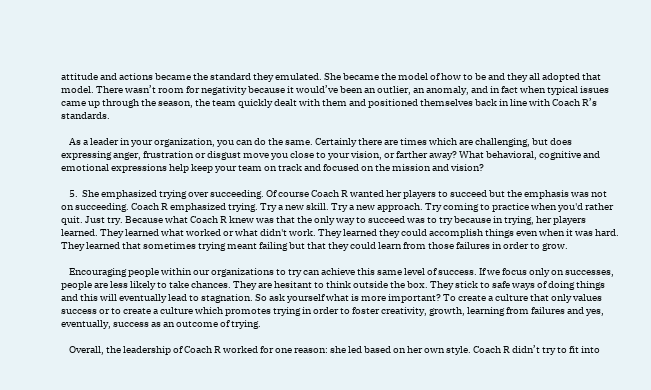attitude and actions became the standard they emulated. She became the model of how to be and they all adopted that model. There wasn’t room for negativity because it would’ve been an outlier, an anomaly, and in fact when typical issues came up through the season, the team quickly dealt with them and positioned themselves back in line with Coach R’s standards.

    As a leader in your organization, you can do the same. Certainly there are times which are challenging, but does expressing anger, frustration or disgust move you close to your vision, or farther away? What behavioral, cognitive and emotional expressions help keep your team on track and focused on the mission and vision?

    5.  She emphasized trying over succeeding. Of course Coach R wanted her players to succeed but the emphasis was not on succeeding. Coach R emphasized trying. Try a new skill. Try a new approach. Try coming to practice when you'd rather quit. Just try. Because what Coach R knew was that the only way to succeed was to try because in trying, her players learned. They learned what worked or what didn't work. They learned they could accomplish things even when it was hard. They learned that sometimes trying meant failing but that they could learn from those failures in order to grow.

    Encouraging people within our organizations to try can achieve this same level of success. If we focus only on successes, people are less likely to take chances. They are hesitant to think outside the box. They stick to safe ways of doing things and this will eventually lead to stagnation. So ask yourself what is more important? To create a culture that only values success or to create a culture which promotes trying in order to foster creativity, growth, learning from failures and yes, eventually, success as an outcome of trying.

    Overall, the leadership of Coach R worked for one reason: she led based on her own style. Coach R didn’t try to fit into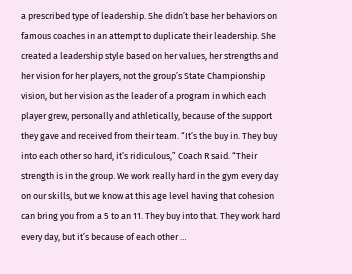a prescribed type of leadership. She didn’t base her behaviors on famous coaches in an attempt to duplicate their leadership. She created a leadership style based on her values, her strengths and her vision for her players, not the group’s State Championship vision, but her vision as the leader of a program in which each player grew, personally and athletically, because of the support they gave and received from their team. “It’s the buy in. They buy into each other so hard, it’s ridiculous,” Coach R said. “Their strength is in the group. We work really hard in the gym every day on our skills, but we know at this age level having that cohesion can bring you from a 5 to an 11. They buy into that. They work hard every day, but it’s because of each other …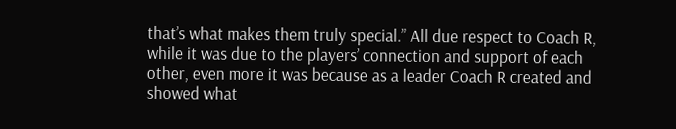that’s what makes them truly special.” All due respect to Coach R, while it was due to the players’ connection and support of each other, even more it was because as a leader Coach R created and showed what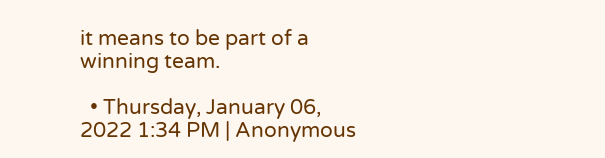it means to be part of a winning team.

  • Thursday, January 06, 2022 1:34 PM | Anonymous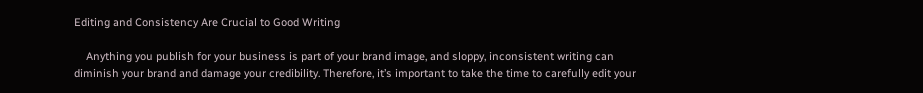Editing and Consistency Are Crucial to Good Writing

    Anything you publish for your business is part of your brand image, and sloppy, inconsistent writing can diminish your brand and damage your credibility. Therefore, it’s important to take the time to carefully edit your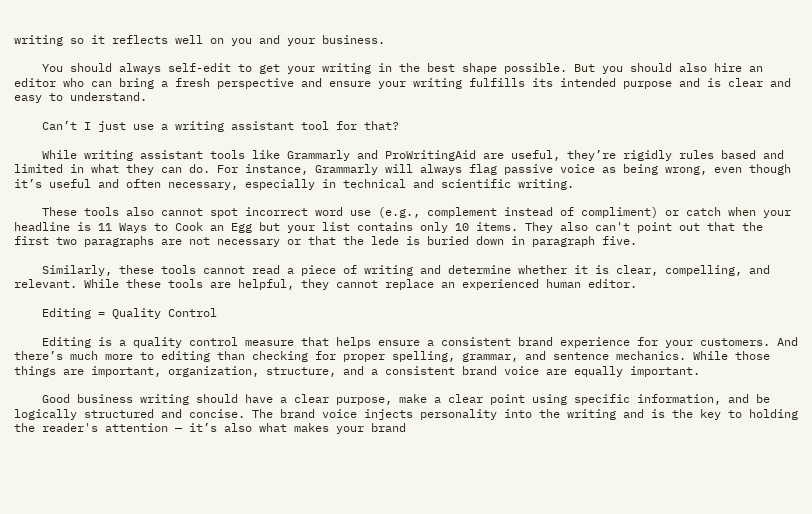writing so it reflects well on you and your business.

    You should always self-edit to get your writing in the best shape possible. But you should also hire an editor who can bring a fresh perspective and ensure your writing fulfills its intended purpose and is clear and easy to understand.

    Can’t I just use a writing assistant tool for that?

    While writing assistant tools like Grammarly and ProWritingAid are useful, they’re rigidly rules based and limited in what they can do. For instance, Grammarly will always flag passive voice as being wrong, even though it’s useful and often necessary, especially in technical and scientific writing.

    These tools also cannot spot incorrect word use (e.g., complement instead of compliment) or catch when your headline is 11 Ways to Cook an Egg but your list contains only 10 items. They also can't point out that the first two paragraphs are not necessary or that the lede is buried down in paragraph five.

    Similarly, these tools cannot read a piece of writing and determine whether it is clear, compelling, and relevant. While these tools are helpful, they cannot replace an experienced human editor.

    Editing = Quality Control

    Editing is a quality control measure that helps ensure a consistent brand experience for your customers. And there’s much more to editing than checking for proper spelling, grammar, and sentence mechanics. While those things are important, organization, structure, and a consistent brand voice are equally important.

    Good business writing should have a clear purpose, make a clear point using specific information, and be logically structured and concise. The brand voice injects personality into the writing and is the key to holding the reader's attention — it’s also what makes your brand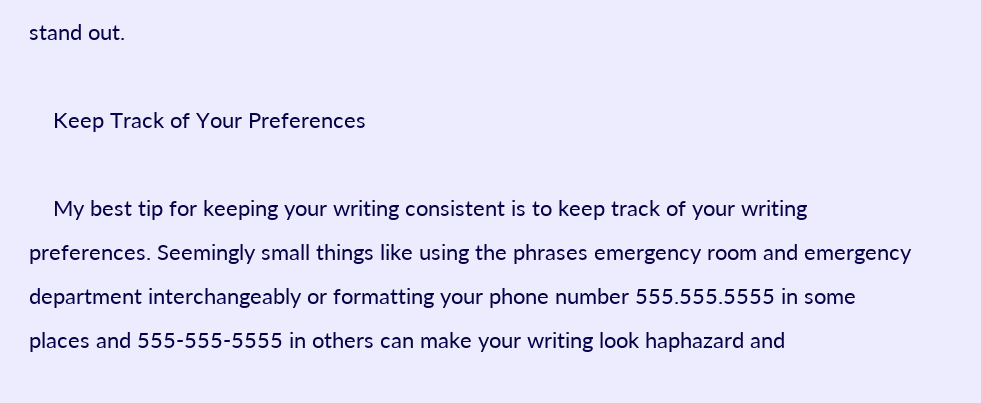stand out.

    Keep Track of Your Preferences

    My best tip for keeping your writing consistent is to keep track of your writing preferences. Seemingly small things like using the phrases emergency room and emergency department interchangeably or formatting your phone number 555.555.5555 in some places and 555-555-5555 in others can make your writing look haphazard and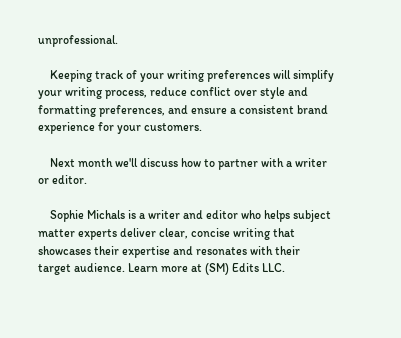unprofessional.

    Keeping track of your writing preferences will simplify your writing process, reduce conflict over style and formatting preferences, and ensure a consistent brand experience for your customers.

    Next month we'll discuss how to partner with a writer or editor.

    Sophie Michals is a writer and editor who helps subject matter experts deliver clear, concise writing that showcases their expertise and resonates with their target audience. Learn more at (SM) Edits LLC.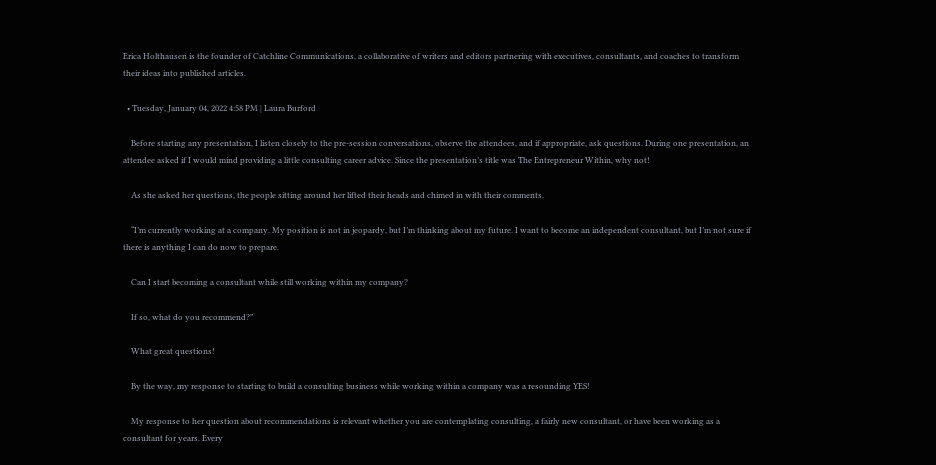Erica Holthausen is the founder of Catchline Communications, a collaborative of writers and editors partnering with executives, consultants, and coaches to transform their ideas into published articles.

  • Tuesday, January 04, 2022 4:58 PM | Laura Burford

    Before starting any presentation, I listen closely to the pre-session conversations, observe the attendees, and if appropriate, ask questions. During one presentation, an attendee asked if I would mind providing a little consulting career advice. Since the presentation’s title was The Entrepreneur Within, why not!

    As she asked her questions, the people sitting around her lifted their heads and chimed in with their comments.

    “I’m currently working at a company. My position is not in jeopardy, but I’m thinking about my future. I want to become an independent consultant, but I’m not sure if there is anything I can do now to prepare.

    Can I start becoming a consultant while still working within my company?

    If so, what do you recommend?”

    What great questions!

    By the way, my response to starting to build a consulting business while working within a company was a resounding YES!

    My response to her question about recommendations is relevant whether you are contemplating consulting, a fairly new consultant, or have been working as a consultant for years. Every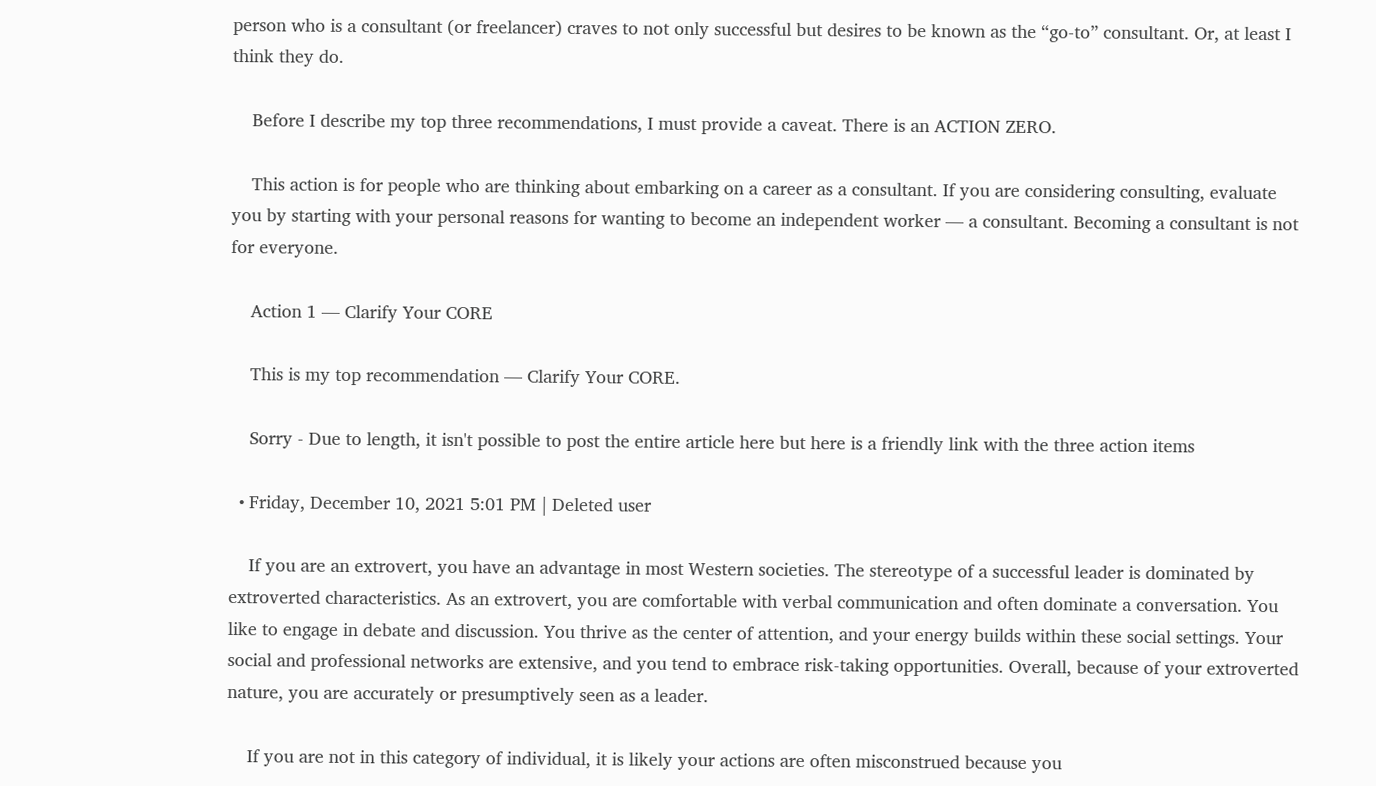person who is a consultant (or freelancer) craves to not only successful but desires to be known as the “go-to” consultant. Or, at least I think they do.

    Before I describe my top three recommendations, I must provide a caveat. There is an ACTION ZERO.

    This action is for people who are thinking about embarking on a career as a consultant. If you are considering consulting, evaluate you by starting with your personal reasons for wanting to become an independent worker — a consultant. Becoming a consultant is not for everyone.

    Action 1 — Clarify Your CORE

    This is my top recommendation — Clarify Your CORE.

    Sorry - Due to length, it isn't possible to post the entire article here but here is a friendly link with the three action items

  • Friday, December 10, 2021 5:01 PM | Deleted user

    If you are an extrovert, you have an advantage in most Western societies. The stereotype of a successful leader is dominated by extroverted characteristics. As an extrovert, you are comfortable with verbal communication and often dominate a conversation. You like to engage in debate and discussion. You thrive as the center of attention, and your energy builds within these social settings. Your social and professional networks are extensive, and you tend to embrace risk-taking opportunities. Overall, because of your extroverted nature, you are accurately or presumptively seen as a leader.

    If you are not in this category of individual, it is likely your actions are often misconstrued because you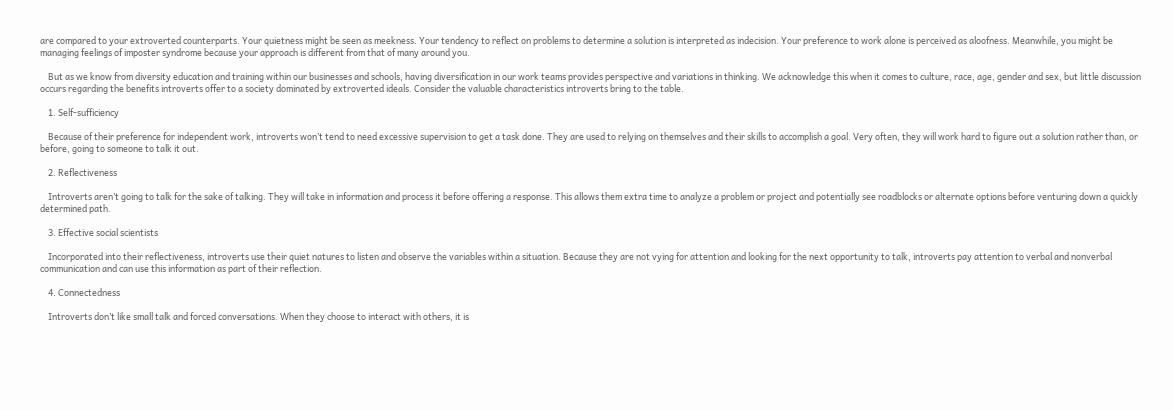are compared to your extroverted counterparts. Your quietness might be seen as meekness. Your tendency to reflect on problems to determine a solution is interpreted as indecision. Your preference to work alone is perceived as aloofness. Meanwhile, you might be managing feelings of imposter syndrome because your approach is different from that of many around you.

    But as we know from diversity education and training within our businesses and schools, having diversification in our work teams provides perspective and variations in thinking. We acknowledge this when it comes to culture, race, age, gender and sex, but little discussion occurs regarding the benefits introverts offer to a society dominated by extroverted ideals. Consider the valuable characteristics introverts bring to the table.

    1. Self-sufficiency

    Because of their preference for independent work, introverts won’t tend to need excessive supervision to get a task done. They are used to relying on themselves and their skills to accomplish a goal. Very often, they will work hard to figure out a solution rather than, or before, going to someone to talk it out.

    2. Reflectiveness

    Introverts aren’t going to talk for the sake of talking. They will take in information and process it before offering a response. This allows them extra time to analyze a problem or project and potentially see roadblocks or alternate options before venturing down a quickly determined path.

    3. Effective social scientists

    Incorporated into their reflectiveness, introverts use their quiet natures to listen and observe the variables within a situation. Because they are not vying for attention and looking for the next opportunity to talk, introverts pay attention to verbal and nonverbal communication and can use this information as part of their reflection.

    4. Connectedness

    Introverts don’t like small talk and forced conversations. When they choose to interact with others, it is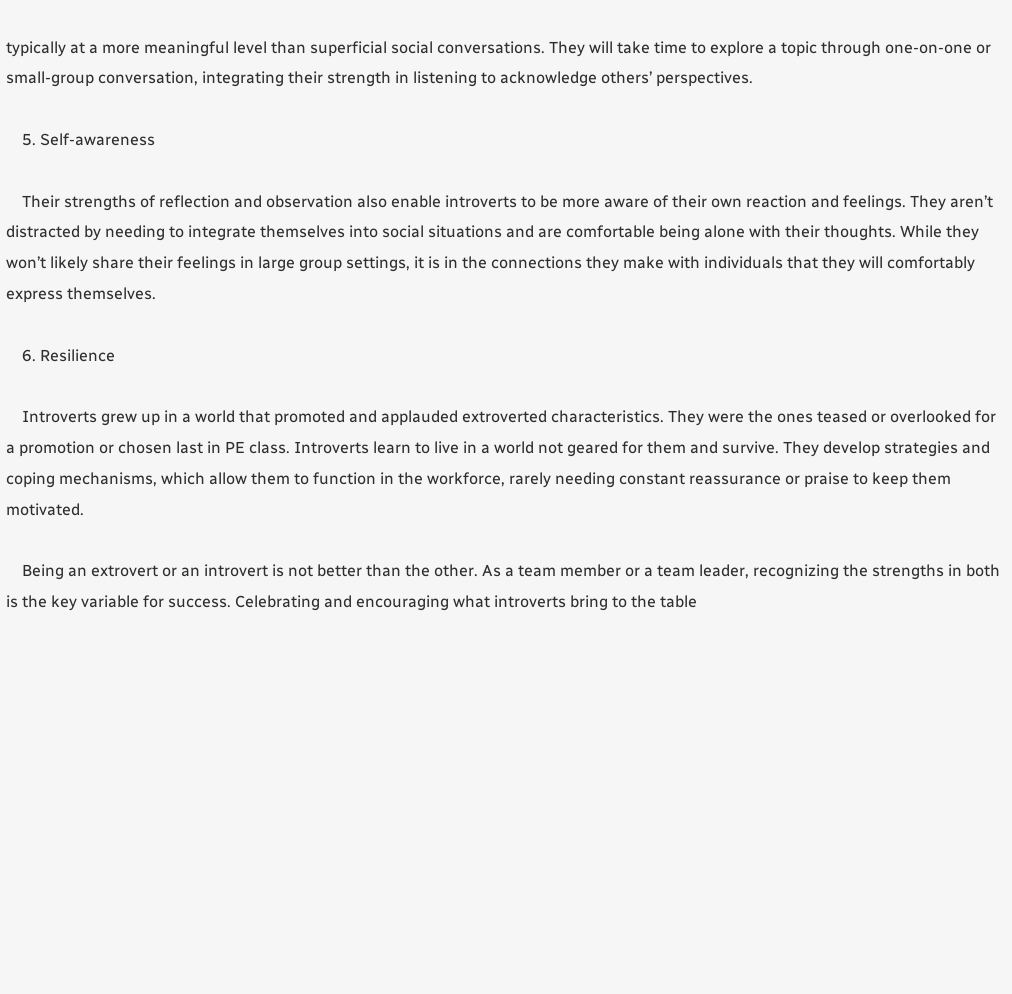typically at a more meaningful level than superficial social conversations. They will take time to explore a topic through one-on-one or small-group conversation, integrating their strength in listening to acknowledge others’ perspectives.

    5. Self-awareness

    Their strengths of reflection and observation also enable introverts to be more aware of their own reaction and feelings. They aren’t distracted by needing to integrate themselves into social situations and are comfortable being alone with their thoughts. While they won’t likely share their feelings in large group settings, it is in the connections they make with individuals that they will comfortably express themselves.

    6. Resilience

    Introverts grew up in a world that promoted and applauded extroverted characteristics. They were the ones teased or overlooked for a promotion or chosen last in PE class. Introverts learn to live in a world not geared for them and survive. They develop strategies and coping mechanisms, which allow them to function in the workforce, rarely needing constant reassurance or praise to keep them motivated.

    Being an extrovert or an introvert is not better than the other. As a team member or a team leader, recognizing the strengths in both is the key variable for success. Celebrating and encouraging what introverts bring to the table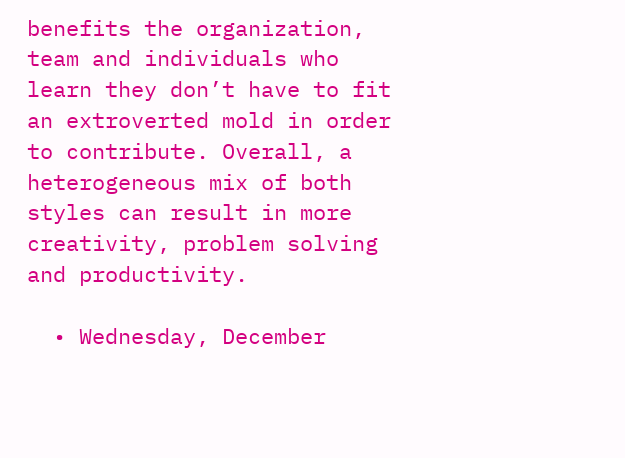benefits the organization, team and individuals who learn they don’t have to fit an extroverted mold in order to contribute. Overall, a heterogeneous mix of both styles can result in more creativity, problem solving and productivity.

  • Wednesday, December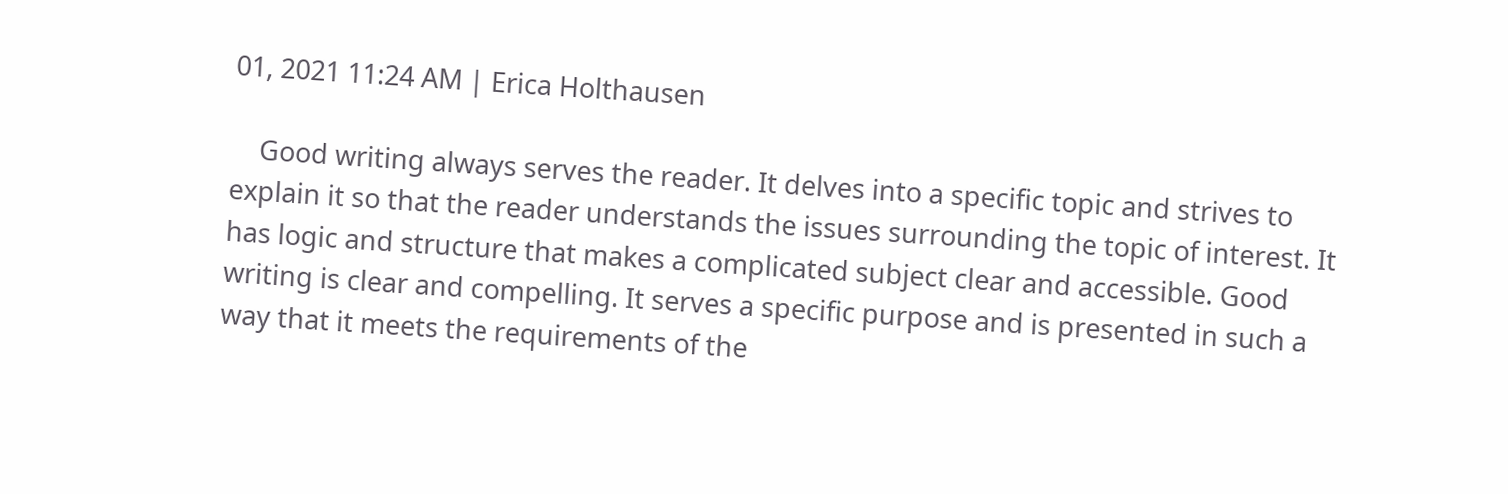01, 2021 11:24 AM | Erica Holthausen

    Good writing always serves the reader. It delves into a specific topic and strives to explain it so that the reader understands the issues surrounding the topic of interest. It has logic and structure that makes a complicated subject clear and accessible. Good writing is clear and compelling. It serves a specific purpose and is presented in such a way that it meets the requirements of the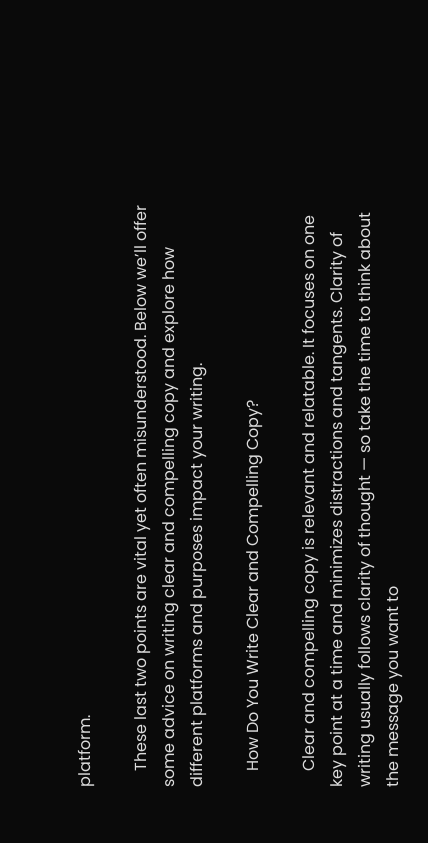platform.

    These last two points are vital yet often misunderstood. Below we’ll offer some advice on writing clear and compelling copy and explore how different platforms and purposes impact your writing.

    How Do You Write Clear and Compelling Copy?

    Clear and compelling copy is relevant and relatable. It focuses on one key point at a time and minimizes distractions and tangents. Clarity of writing usually follows clarity of thought — so take the time to think about the message you want to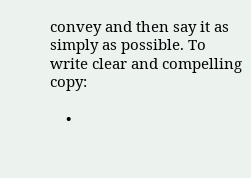convey and then say it as simply as possible. To write clear and compelling copy:

    •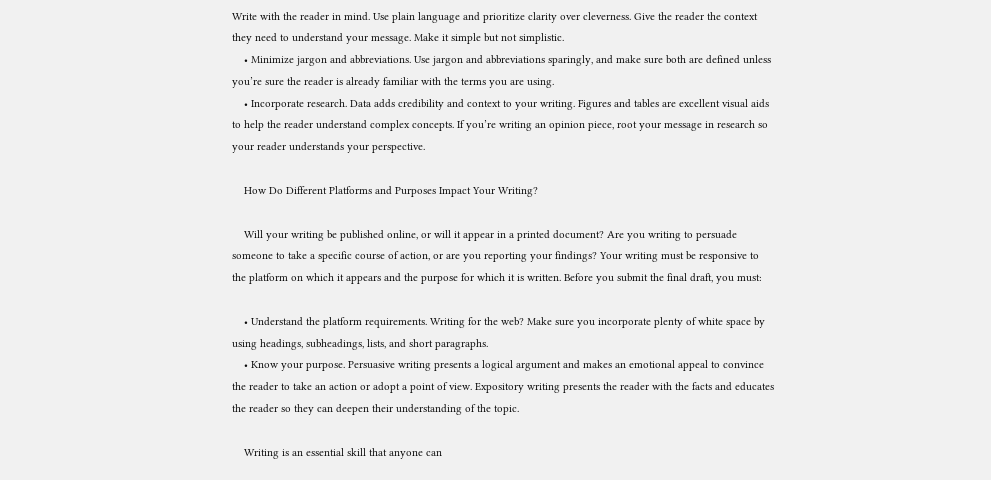Write with the reader in mind. Use plain language and prioritize clarity over cleverness. Give the reader the context they need to understand your message. Make it simple but not simplistic.
    • Minimize jargon and abbreviations. Use jargon and abbreviations sparingly, and make sure both are defined unless you’re sure the reader is already familiar with the terms you are using.
    • Incorporate research. Data adds credibility and context to your writing. Figures and tables are excellent visual aids to help the reader understand complex concepts. If you’re writing an opinion piece, root your message in research so your reader understands your perspective.

    How Do Different Platforms and Purposes Impact Your Writing?

    Will your writing be published online, or will it appear in a printed document? Are you writing to persuade someone to take a specific course of action, or are you reporting your findings? Your writing must be responsive to the platform on which it appears and the purpose for which it is written. Before you submit the final draft, you must:

    • Understand the platform requirements. Writing for the web? Make sure you incorporate plenty of white space by using headings, subheadings, lists, and short paragraphs.
    • Know your purpose. Persuasive writing presents a logical argument and makes an emotional appeal to convince the reader to take an action or adopt a point of view. Expository writing presents the reader with the facts and educates the reader so they can deepen their understanding of the topic.

    Writing is an essential skill that anyone can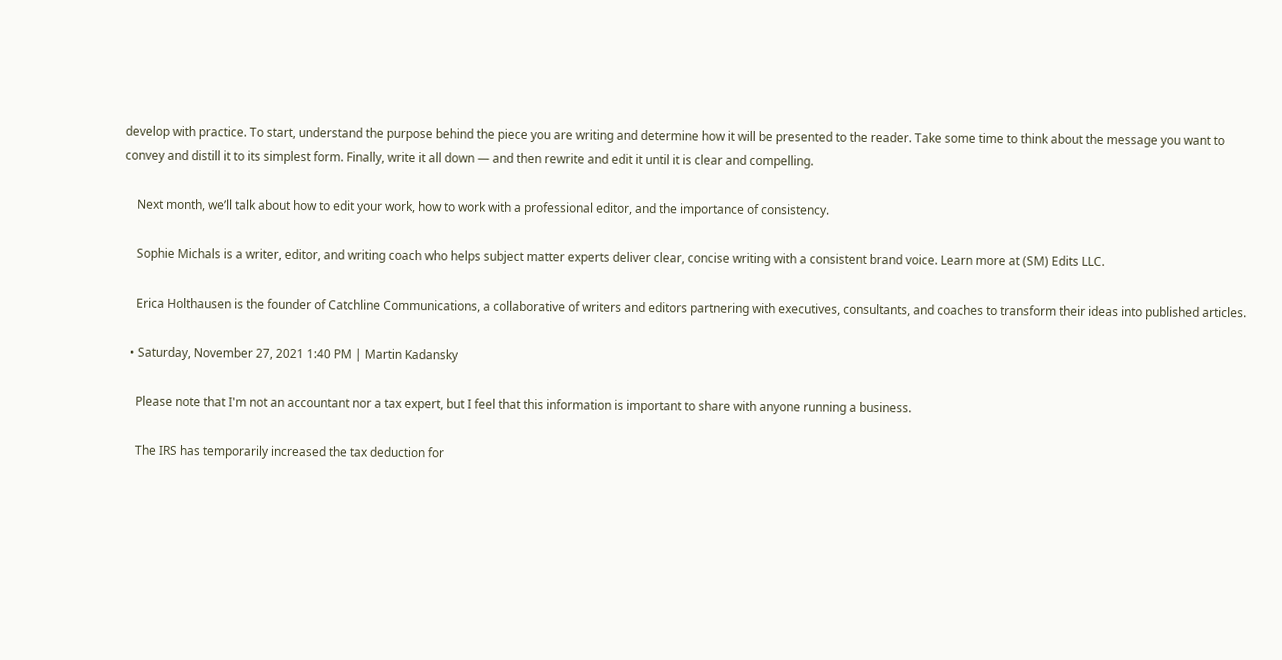develop with practice. To start, understand the purpose behind the piece you are writing and determine how it will be presented to the reader. Take some time to think about the message you want to convey and distill it to its simplest form. Finally, write it all down — and then rewrite and edit it until it is clear and compelling.

    Next month, we’ll talk about how to edit your work, how to work with a professional editor, and the importance of consistency.

    Sophie Michals is a writer, editor, and writing coach who helps subject matter experts deliver clear, concise writing with a consistent brand voice. Learn more at (SM) Edits LLC.

    Erica Holthausen is the founder of Catchline Communications, a collaborative of writers and editors partnering with executives, consultants, and coaches to transform their ideas into published articles.

  • Saturday, November 27, 2021 1:40 PM | Martin Kadansky

    Please note that I'm not an accountant nor a tax expert, but I feel that this information is important to share with anyone running a business.

    The IRS has temporarily increased the tax deduction for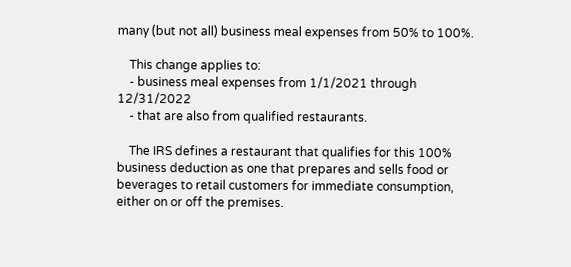many (but not all) business meal expenses from 50% to 100%.

    This change applies to:
    - business meal expenses from 1/1/2021 through 12/31/2022
    - that are also from qualified restaurants.

    The IRS defines a restaurant that qualifies for this 100% business deduction as one that prepares and sells food or beverages to retail customers for immediate consumption, either on or off the premises.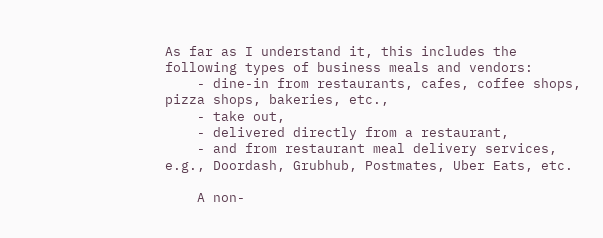As far as I understand it, this includes the following types of business meals and vendors:
    - dine-in from restaurants, cafes, coffee shops, pizza shops, bakeries, etc.,
    - take out,
    - delivered directly from a restaurant,
    - and from restaurant meal delivery services, e.g., Doordash, Grubhub, Postmates, Uber Eats, etc.

    A non-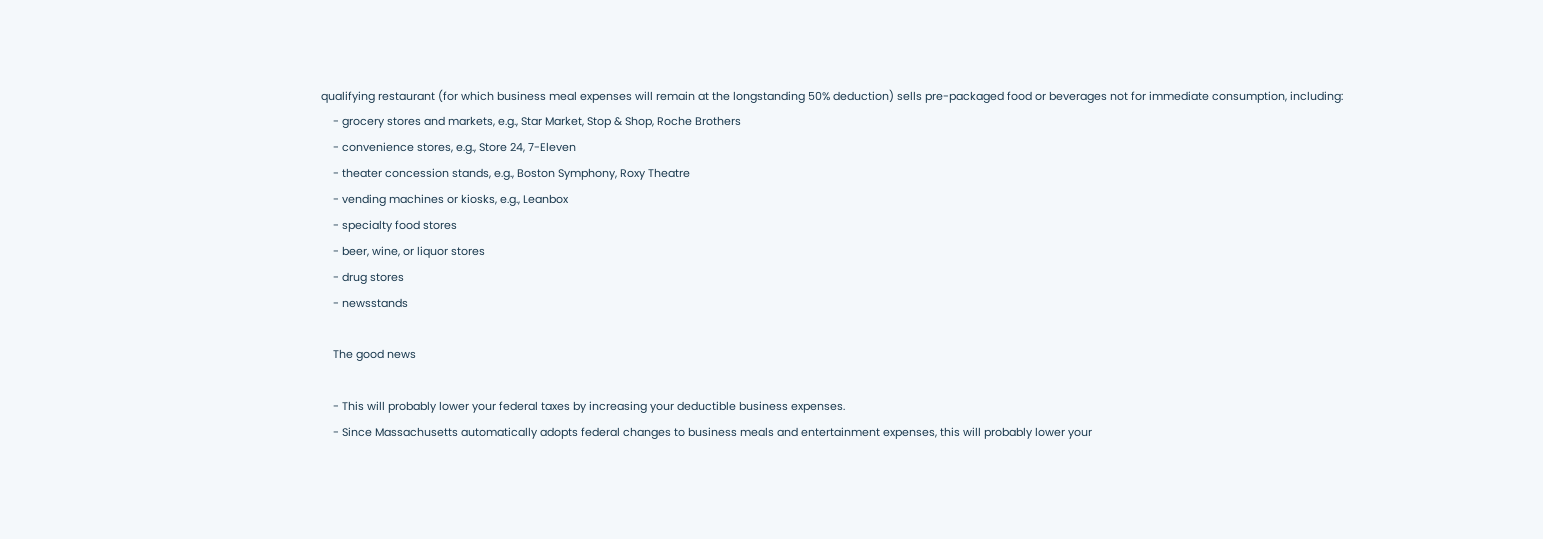qualifying restaurant (for which business meal expenses will remain at the longstanding 50% deduction) sells pre-packaged food or beverages not for immediate consumption, including:
    - grocery stores and markets, e.g., Star Market, Stop & Shop, Roche Brothers
    - convenience stores, e.g., Store 24, 7-Eleven
    - theater concession stands, e.g., Boston Symphony, Roxy Theatre
    - vending machines or kiosks, e.g., Leanbox
    - specialty food stores
    - beer, wine, or liquor stores
    - drug stores
    - newsstands

    The good news

    - This will probably lower your federal taxes by increasing your deductible business expenses.
    - Since Massachusetts automatically adopts federal changes to business meals and entertainment expenses, this will probably lower your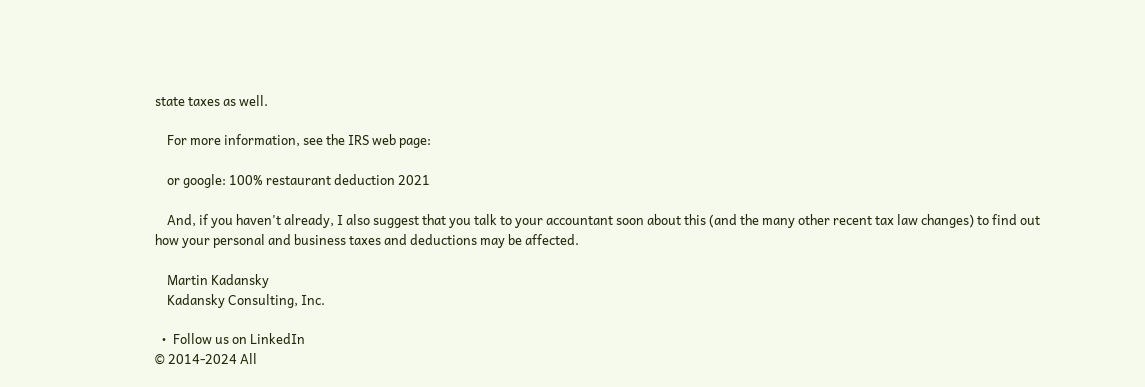state taxes as well.

    For more information, see the IRS web page:

    or google: 100% restaurant deduction 2021

    And, if you haven't already, I also suggest that you talk to your accountant soon about this (and the many other recent tax law changes) to find out how your personal and business taxes and deductions may be affected.

    Martin Kadansky
    Kadansky Consulting, Inc.

  •  Follow us on LinkedIn
© 2014-2024 All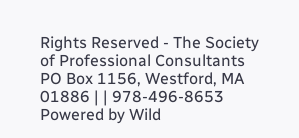Rights Reserved - The Society of Professional Consultants
PO Box 1156, Westford, MA 01886 | | 978-496-8653
Powered by Wild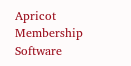Apricot Membership Software